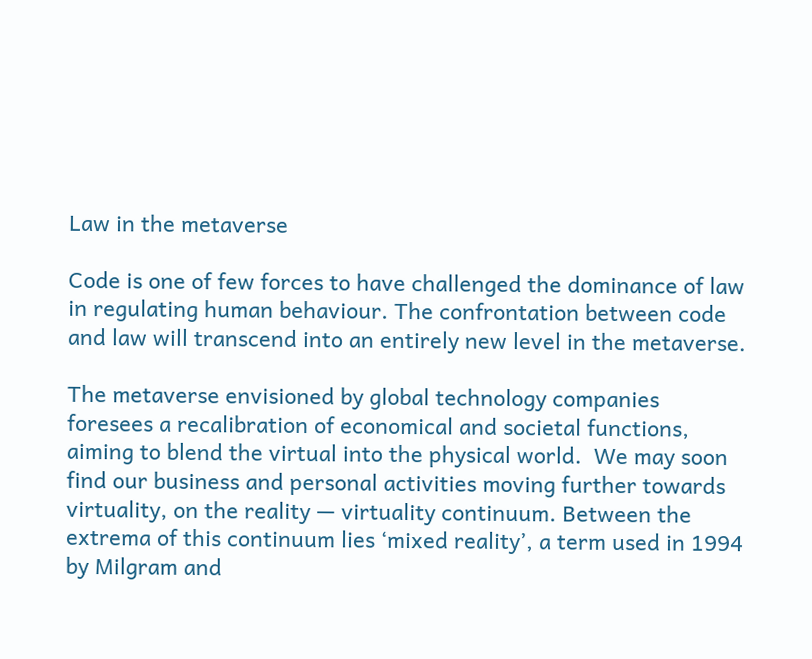Law in the metaverse

Code is one of few forces to have challenged the dominance of law in regulating human behaviour. The confrontation between code and law will transcend into an entirely new level in the metaverse.

The metaverse envisioned by global technology companies foresees a recalibration of economical and societal functions, aiming to blend the virtual into the physical world.  We may soon find our business and personal activities moving further towards virtuality, on the reality — virtuality continuum. Between the extrema of this continuum lies ‘mixed reality’, a term used in 1994 by Milgram and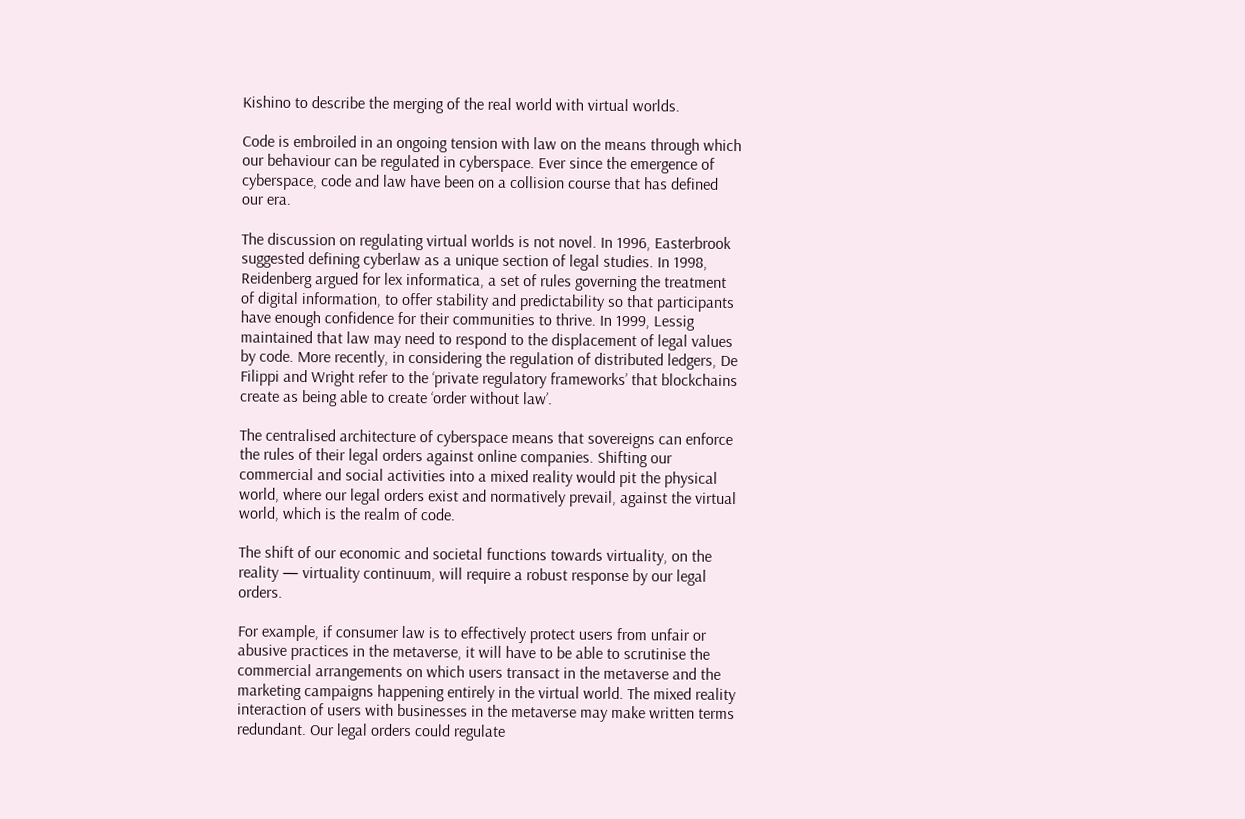Kishino to describe the merging of the real world with virtual worlds.

Code is embroiled in an ongoing tension with law on the means through which our behaviour can be regulated in cyberspace. Ever since the emergence of cyberspace, code and law have been on a collision course that has defined our era.

The discussion on regulating virtual worlds is not novel. In 1996, Easterbrook suggested defining cyberlaw as a unique section of legal studies. In 1998, Reidenberg argued for lex informatica, a set of rules governing the treatment of digital information, to offer stability and predictability so that participants have enough confidence for their communities to thrive. In 1999, Lessig maintained that law may need to respond to the displacement of legal values by code. More recently, in considering the regulation of distributed ledgers, De Filippi and Wright refer to the ‘private regulatory frameworks’ that blockchains create as being able to create ‘order without law’.

The centralised architecture of cyberspace means that sovereigns can enforce the rules of their legal orders against online companies. Shifting our commercial and social activities into a mixed reality would pit the physical world, where our legal orders exist and normatively prevail, against the virtual world, which is the realm of code.

The shift of our economic and societal functions towards virtuality, on the reality — virtuality continuum, will require a robust response by our legal orders.

For example, if consumer law is to effectively protect users from unfair or abusive practices in the metaverse, it will have to be able to scrutinise the commercial arrangements on which users transact in the metaverse and the marketing campaigns happening entirely in the virtual world. The mixed reality interaction of users with businesses in the metaverse may make written terms redundant. Our legal orders could regulate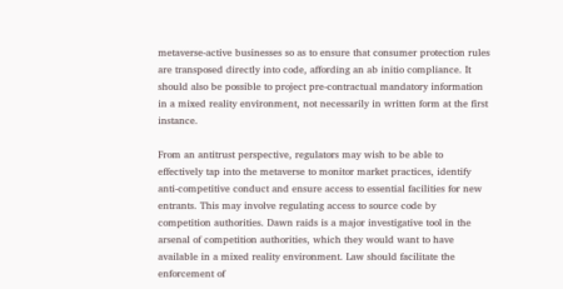metaverse-active businesses so as to ensure that consumer protection rules are transposed directly into code, affording an ab initio compliance. It should also be possible to project pre-contractual mandatory information in a mixed reality environment, not necessarily in written form at the first instance.

From an antitrust perspective, regulators may wish to be able to effectively tap into the metaverse to monitor market practices, identify anti-competitive conduct and ensure access to essential facilities for new entrants. This may involve regulating access to source code by competition authorities. Dawn raids is a major investigative tool in the arsenal of competition authorities, which they would want to have available in a mixed reality environment. Law should facilitate the enforcement of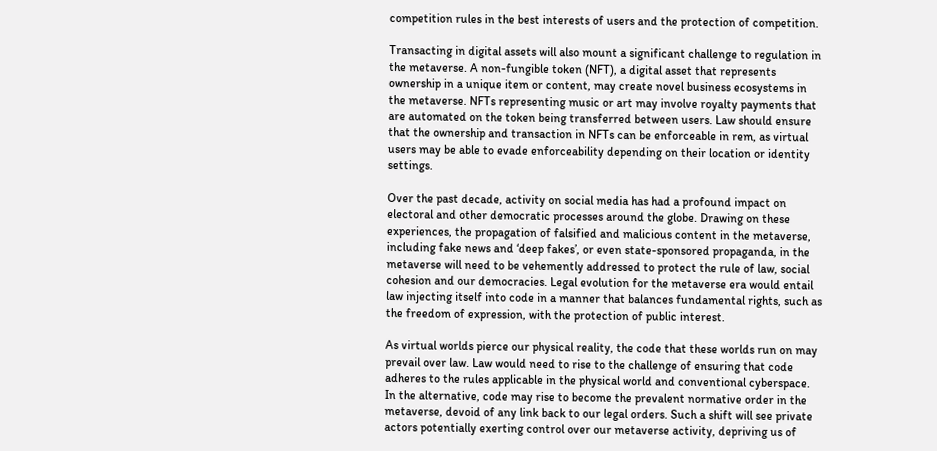competition rules in the best interests of users and the protection of competition.

Transacting in digital assets will also mount a significant challenge to regulation in the metaverse. A non-fungible token (NFT), a digital asset that represents ownership in a unique item or content, may create novel business ecosystems in the metaverse. NFTs representing music or art may involve royalty payments that are automated on the token being transferred between users. Law should ensure that the ownership and transaction in NFTs can be enforceable in rem, as virtual users may be able to evade enforceability depending on their location or identity settings.

Over the past decade, activity on social media has had a profound impact on electoral and other democratic processes around the globe. Drawing on these experiences, the propagation of falsified and malicious content in the metaverse, including fake news and ‘deep fakes’, or even state-sponsored propaganda, in the metaverse will need to be vehemently addressed to protect the rule of law, social cohesion and our democracies. Legal evolution for the metaverse era would entail law injecting itself into code in a manner that balances fundamental rights, such as the freedom of expression, with the protection of public interest.

As virtual worlds pierce our physical reality, the code that these worlds run on may prevail over law. Law would need to rise to the challenge of ensuring that code adheres to the rules applicable in the physical world and conventional cyberspace. In the alternative, code may rise to become the prevalent normative order in the metaverse, devoid of any link back to our legal orders. Such a shift will see private actors potentially exerting control over our metaverse activity, depriving us of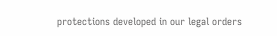protections developed in our legal orders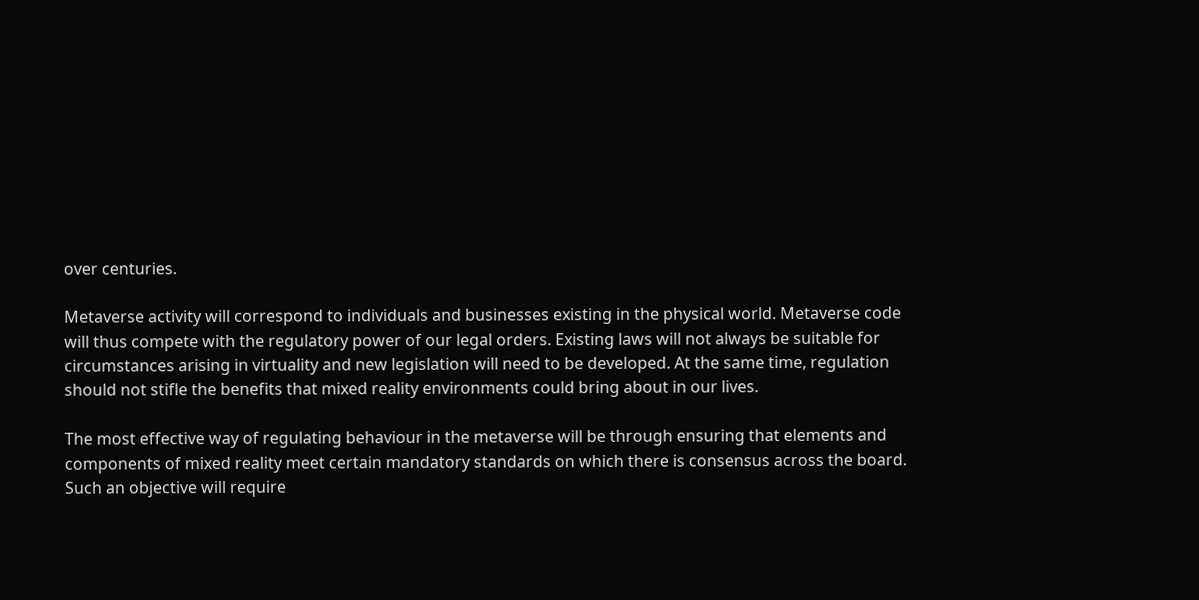over centuries.

Metaverse activity will correspond to individuals and businesses existing in the physical world. Metaverse code will thus compete with the regulatory power of our legal orders. Existing laws will not always be suitable for circumstances arising in virtuality and new legislation will need to be developed. At the same time, regulation should not stifle the benefits that mixed reality environments could bring about in our lives.

The most effective way of regulating behaviour in the metaverse will be through ensuring that elements and components of mixed reality meet certain mandatory standards on which there is consensus across the board. Such an objective will require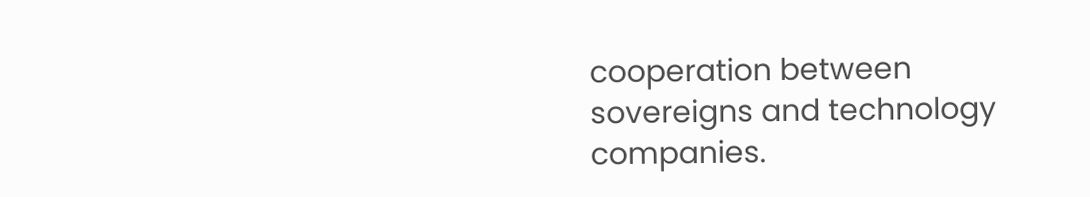cooperation between sovereigns and technology companies.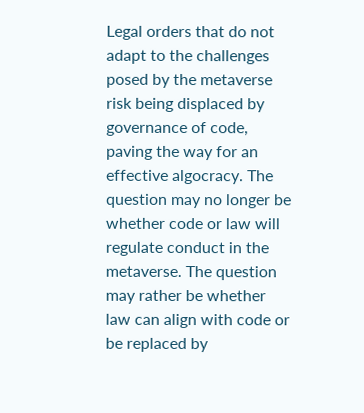Legal orders that do not adapt to the challenges posed by the metaverse risk being displaced by governance of code, paving the way for an effective algocracy. The question may no longer be whether code or law will regulate conduct in the metaverse. The question may rather be whether law can align with code or be replaced by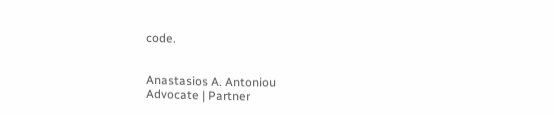code.


Anastasios A. Antoniou
Advocate | Partner